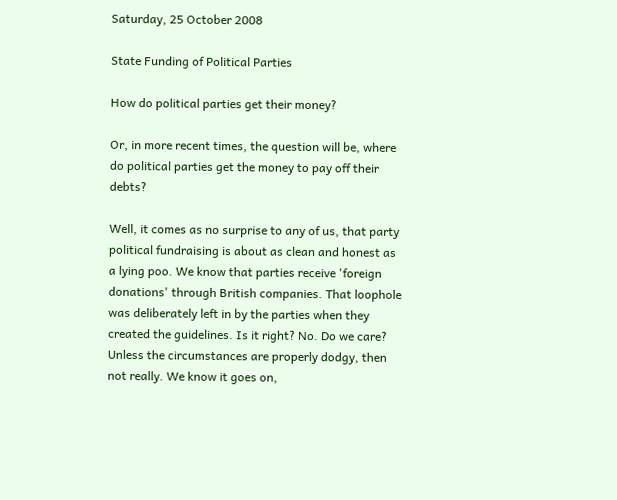Saturday, 25 October 2008

State Funding of Political Parties

How do political parties get their money?

Or, in more recent times, the question will be, where do political parties get the money to pay off their debts?

Well, it comes as no surprise to any of us, that party political fundraising is about as clean and honest as a lying poo. We know that parties receive 'foreign donations' through British companies. That loophole was deliberately left in by the parties when they created the guidelines. Is it right? No. Do we care? Unless the circumstances are properly dodgy, then not really. We know it goes on,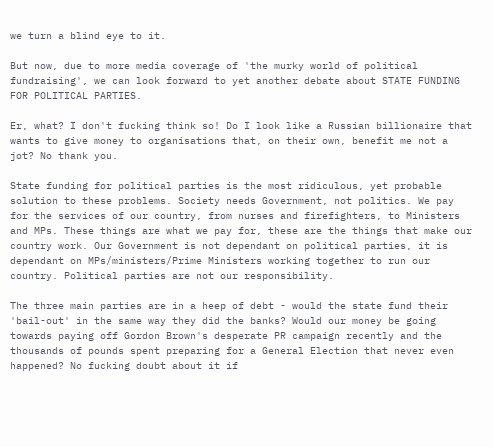we turn a blind eye to it.

But now, due to more media coverage of 'the murky world of political fundraising', we can look forward to yet another debate about STATE FUNDING FOR POLITICAL PARTIES.

Er, what? I don't fucking think so! Do I look like a Russian billionaire that wants to give money to organisations that, on their own, benefit me not a jot? No thank you.

State funding for political parties is the most ridiculous, yet probable solution to these problems. Society needs Government, not politics. We pay for the services of our country, from nurses and firefighters, to Ministers and MPs. These things are what we pay for, these are the things that make our country work. Our Government is not dependant on political parties, it is dependant on MPs/ministers/Prime Ministers working together to run our country. Political parties are not our responsibility.

The three main parties are in a heep of debt - would the state fund their 'bail-out' in the same way they did the banks? Would our money be going towards paying off Gordon Brown's desperate PR campaign recently and the thousands of pounds spent preparing for a General Election that never even happened? No fucking doubt about it if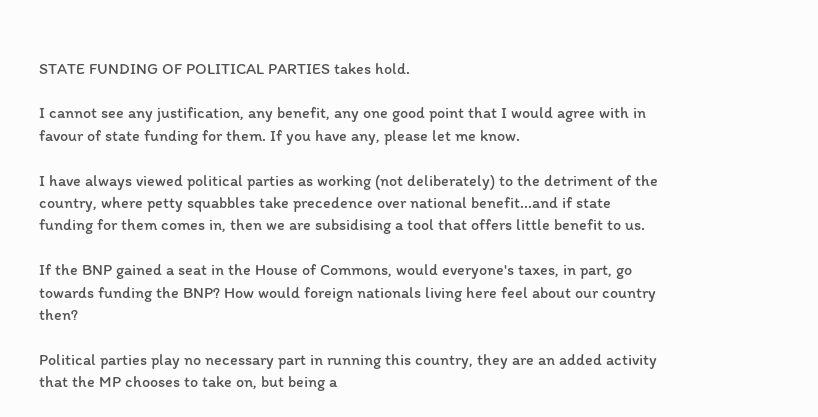STATE FUNDING OF POLITICAL PARTIES takes hold.

I cannot see any justification, any benefit, any one good point that I would agree with in favour of state funding for them. If you have any, please let me know.

I have always viewed political parties as working (not deliberately) to the detriment of the country, where petty squabbles take precedence over national benefit...and if state funding for them comes in, then we are subsidising a tool that offers little benefit to us.

If the BNP gained a seat in the House of Commons, would everyone's taxes, in part, go towards funding the BNP? How would foreign nationals living here feel about our country then?

Political parties play no necessary part in running this country, they are an added activity that the MP chooses to take on, but being a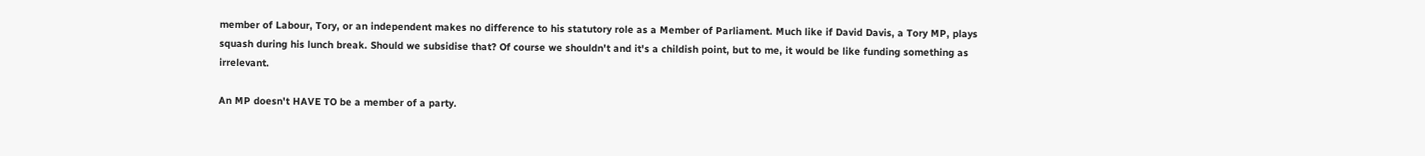member of Labour, Tory, or an independent makes no difference to his statutory role as a Member of Parliament. Much like if David Davis, a Tory MP, plays squash during his lunch break. Should we subsidise that? Of course we shouldn't and it's a childish point, but to me, it would be like funding something as irrelevant.

An MP doesn't HAVE TO be a member of a party.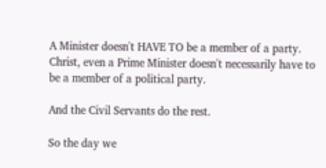A Minister doesn't HAVE TO be a member of a party.
Christ, even a Prime Minister doesn't necessarily have to be a member of a political party.

And the Civil Servants do the rest.

So the day we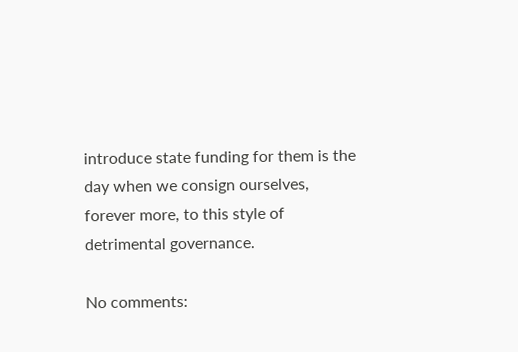introduce state funding for them is the day when we consign ourselves, forever more, to this style of detrimental governance.

No comments: